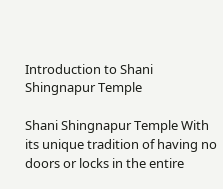Introduction to Shani Shingnapur Temple

Shani Shingnapur Temple With its unique tradition of having no doors or locks in the entire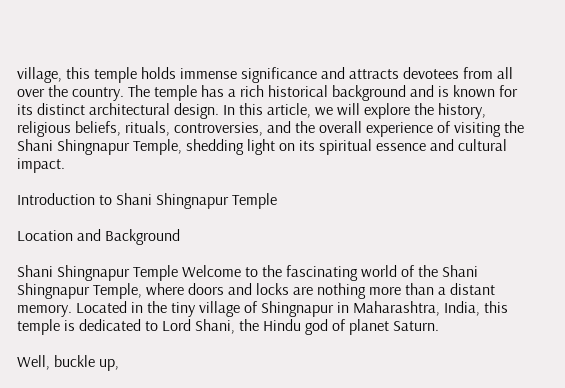village, this temple holds immense significance and attracts devotees from all over the country. The temple has a rich historical background and is known for its distinct architectural design. In this article, we will explore the history, religious beliefs, rituals, controversies, and the overall experience of visiting the Shani Shingnapur Temple, shedding light on its spiritual essence and cultural impact.

Introduction to Shani Shingnapur Temple

Location and Background

Shani Shingnapur Temple Welcome to the fascinating world of the Shani Shingnapur Temple, where doors and locks are nothing more than a distant memory. Located in the tiny village of Shingnapur in Maharashtra, India, this temple is dedicated to Lord Shani, the Hindu god of planet Saturn.

Well, buckle up,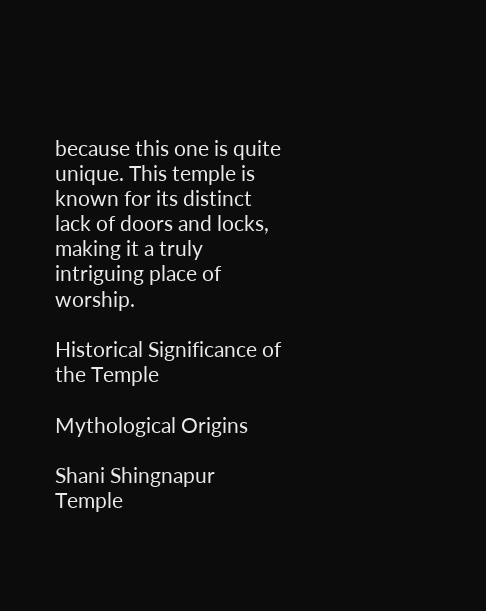because this one is quite unique. This temple is known for its distinct lack of doors and locks, making it a truly intriguing place of worship.

Historical Significance of the Temple

Mythological Origins

Shani Shingnapur Temple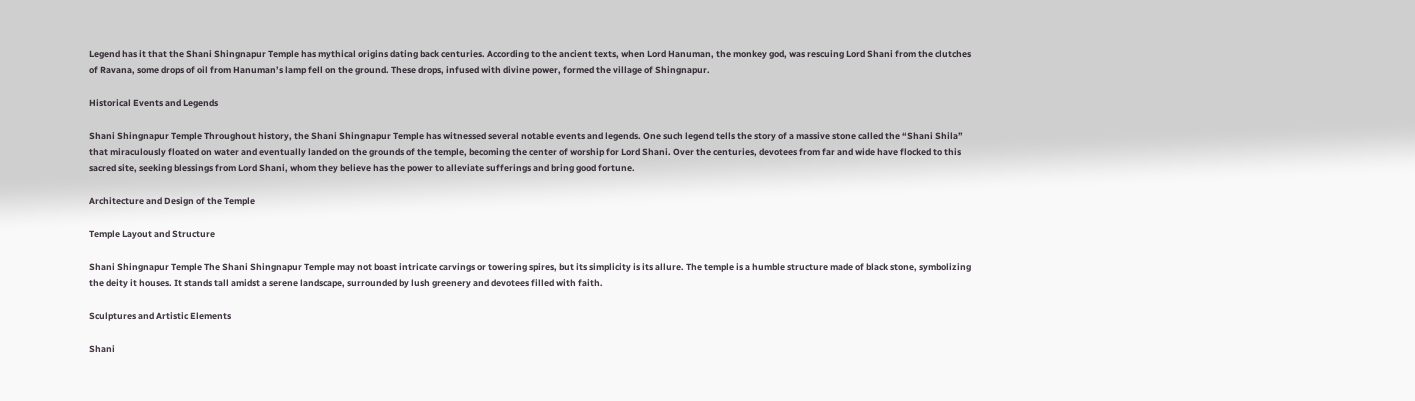Legend has it that the Shani Shingnapur Temple has mythical origins dating back centuries. According to the ancient texts, when Lord Hanuman, the monkey god, was rescuing Lord Shani from the clutches of Ravana, some drops of oil from Hanuman’s lamp fell on the ground. These drops, infused with divine power, formed the village of Shingnapur.

Historical Events and Legends

Shani Shingnapur Temple Throughout history, the Shani Shingnapur Temple has witnessed several notable events and legends. One such legend tells the story of a massive stone called the “Shani Shila” that miraculously floated on water and eventually landed on the grounds of the temple, becoming the center of worship for Lord Shani. Over the centuries, devotees from far and wide have flocked to this sacred site, seeking blessings from Lord Shani, whom they believe has the power to alleviate sufferings and bring good fortune.

Architecture and Design of the Temple

Temple Layout and Structure

Shani Shingnapur Temple The Shani Shingnapur Temple may not boast intricate carvings or towering spires, but its simplicity is its allure. The temple is a humble structure made of black stone, symbolizing the deity it houses. It stands tall amidst a serene landscape, surrounded by lush greenery and devotees filled with faith.

Sculptures and Artistic Elements

Shani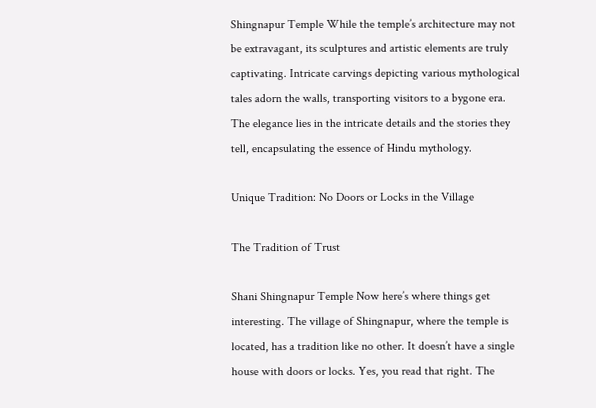Shingnapur Temple While the temple’s architecture may not be extravagant, its sculptures and artistic elements are truly captivating. Intricate carvings depicting various mythological tales adorn the walls, transporting visitors to a bygone era. The elegance lies in the intricate details and the stories they tell, encapsulating the essence of Hindu mythology.

Unique Tradition: No Doors or Locks in the Village

The Tradition of Trust

Shani Shingnapur Temple Now here’s where things get interesting. The village of Shingnapur, where the temple is located, has a tradition like no other. It doesn’t have a single house with doors or locks. Yes, you read that right. The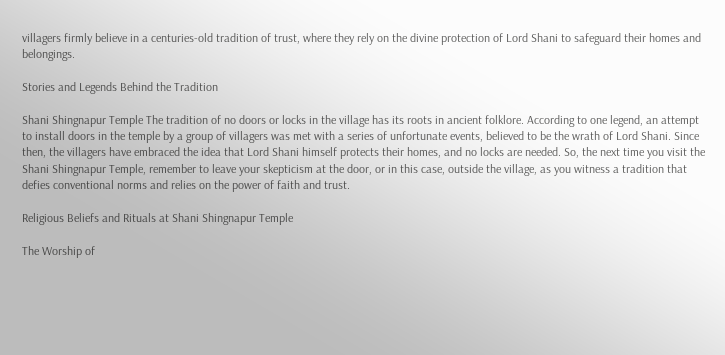villagers firmly believe in a centuries-old tradition of trust, where they rely on the divine protection of Lord Shani to safeguard their homes and belongings.

Stories and Legends Behind the Tradition

Shani Shingnapur Temple The tradition of no doors or locks in the village has its roots in ancient folklore. According to one legend, an attempt to install doors in the temple by a group of villagers was met with a series of unfortunate events, believed to be the wrath of Lord Shani. Since then, the villagers have embraced the idea that Lord Shani himself protects their homes, and no locks are needed. So, the next time you visit the Shani Shingnapur Temple, remember to leave your skepticism at the door, or in this case, outside the village, as you witness a tradition that defies conventional norms and relies on the power of faith and trust.

Religious Beliefs and Rituals at Shani Shingnapur Temple

The Worship of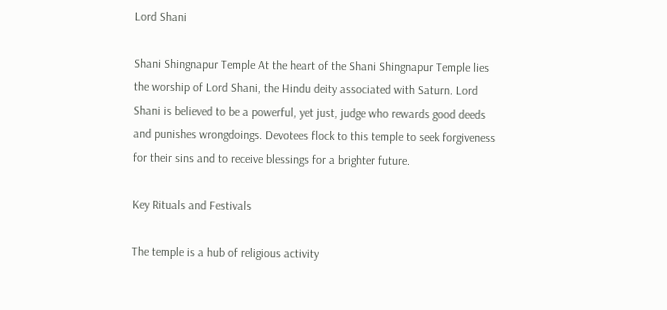Lord Shani

Shani Shingnapur Temple At the heart of the Shani Shingnapur Temple lies the worship of Lord Shani, the Hindu deity associated with Saturn. Lord Shani is believed to be a powerful, yet just, judge who rewards good deeds and punishes wrongdoings. Devotees flock to this temple to seek forgiveness for their sins and to receive blessings for a brighter future.

Key Rituals and Festivals

The temple is a hub of religious activity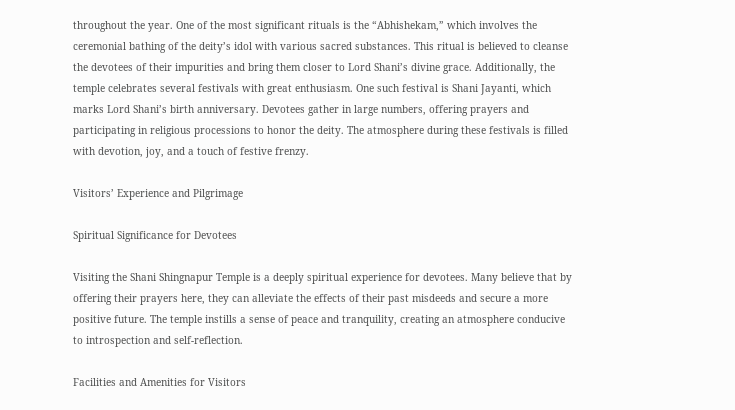throughout the year. One of the most significant rituals is the “Abhishekam,” which involves the ceremonial bathing of the deity’s idol with various sacred substances. This ritual is believed to cleanse the devotees of their impurities and bring them closer to Lord Shani’s divine grace. Additionally, the temple celebrates several festivals with great enthusiasm. One such festival is Shani Jayanti, which marks Lord Shani’s birth anniversary. Devotees gather in large numbers, offering prayers and participating in religious processions to honor the deity. The atmosphere during these festivals is filled with devotion, joy, and a touch of festive frenzy.

Visitors’ Experience and Pilgrimage

Spiritual Significance for Devotees

Visiting the Shani Shingnapur Temple is a deeply spiritual experience for devotees. Many believe that by offering their prayers here, they can alleviate the effects of their past misdeeds and secure a more positive future. The temple instills a sense of peace and tranquility, creating an atmosphere conducive to introspection and self-reflection.

Facilities and Amenities for Visitors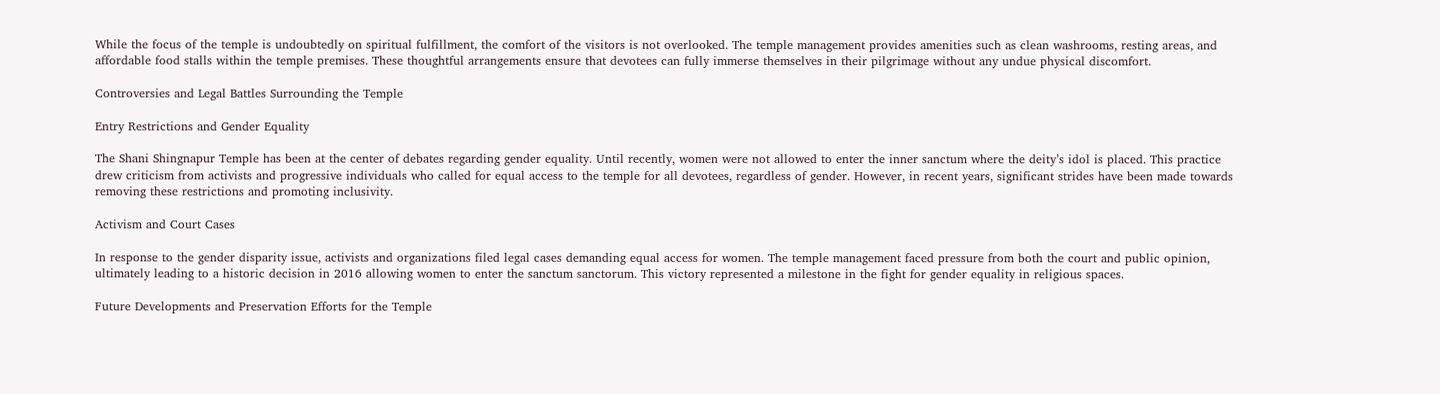While the focus of the temple is undoubtedly on spiritual fulfillment, the comfort of the visitors is not overlooked. The temple management provides amenities such as clean washrooms, resting areas, and affordable food stalls within the temple premises. These thoughtful arrangements ensure that devotees can fully immerse themselves in their pilgrimage without any undue physical discomfort.

Controversies and Legal Battles Surrounding the Temple

Entry Restrictions and Gender Equality

The Shani Shingnapur Temple has been at the center of debates regarding gender equality. Until recently, women were not allowed to enter the inner sanctum where the deity’s idol is placed. This practice drew criticism from activists and progressive individuals who called for equal access to the temple for all devotees, regardless of gender. However, in recent years, significant strides have been made towards removing these restrictions and promoting inclusivity.

Activism and Court Cases

In response to the gender disparity issue, activists and organizations filed legal cases demanding equal access for women. The temple management faced pressure from both the court and public opinion, ultimately leading to a historic decision in 2016 allowing women to enter the sanctum sanctorum. This victory represented a milestone in the fight for gender equality in religious spaces.

Future Developments and Preservation Efforts for the Temple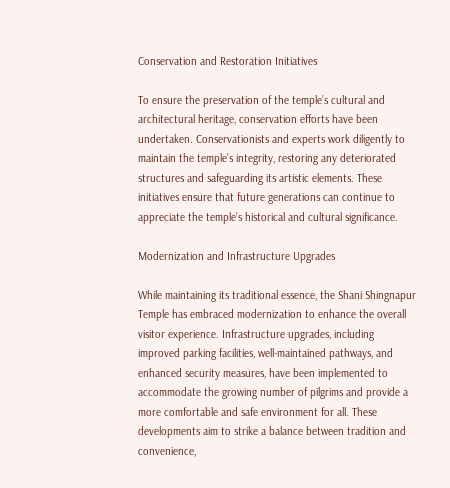Conservation and Restoration Initiatives

To ensure the preservation of the temple’s cultural and architectural heritage, conservation efforts have been undertaken. Conservationists and experts work diligently to maintain the temple’s integrity, restoring any deteriorated structures and safeguarding its artistic elements. These initiatives ensure that future generations can continue to appreciate the temple’s historical and cultural significance.

Modernization and Infrastructure Upgrades

While maintaining its traditional essence, the Shani Shingnapur Temple has embraced modernization to enhance the overall visitor experience. Infrastructure upgrades, including improved parking facilities, well-maintained pathways, and enhanced security measures, have been implemented to accommodate the growing number of pilgrims and provide a more comfortable and safe environment for all. These developments aim to strike a balance between tradition and convenience,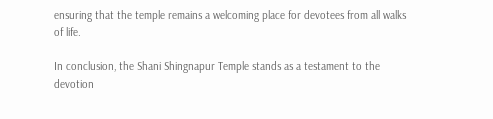ensuring that the temple remains a welcoming place for devotees from all walks of life.

In conclusion, the Shani Shingnapur Temple stands as a testament to the devotion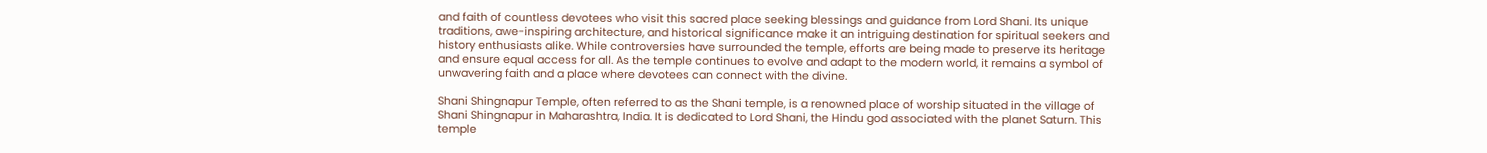and faith of countless devotees who visit this sacred place seeking blessings and guidance from Lord Shani. Its unique traditions, awe-inspiring architecture, and historical significance make it an intriguing destination for spiritual seekers and history enthusiasts alike. While controversies have surrounded the temple, efforts are being made to preserve its heritage and ensure equal access for all. As the temple continues to evolve and adapt to the modern world, it remains a symbol of unwavering faith and a place where devotees can connect with the divine.

Shani Shingnapur Temple, often referred to as the Shani temple, is a renowned place of worship situated in the village of Shani Shingnapur in Maharashtra, India. It is dedicated to Lord Shani, the Hindu god associated with the planet Saturn. This temple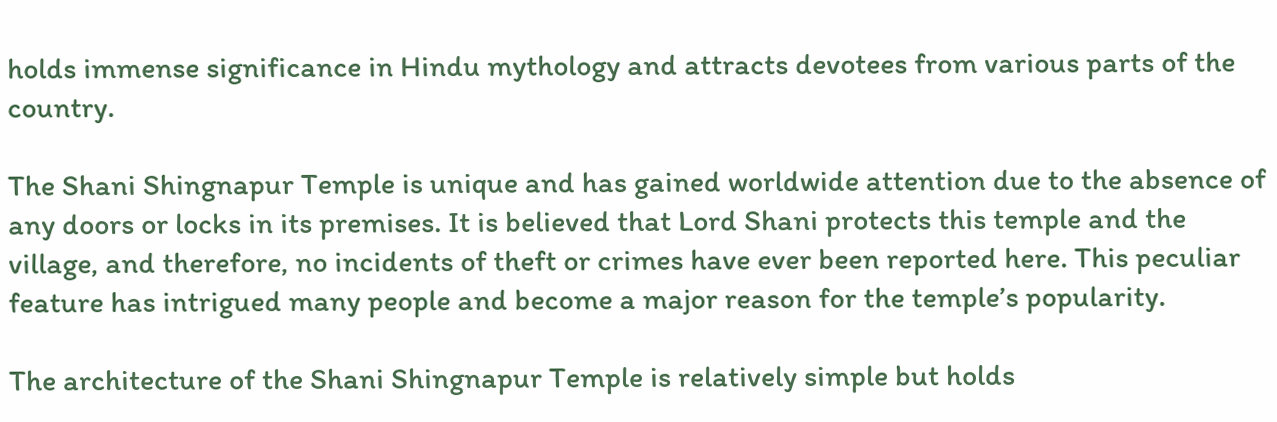holds immense significance in Hindu mythology and attracts devotees from various parts of the country.

The Shani Shingnapur Temple is unique and has gained worldwide attention due to the absence of any doors or locks in its premises. It is believed that Lord Shani protects this temple and the village, and therefore, no incidents of theft or crimes have ever been reported here. This peculiar feature has intrigued many people and become a major reason for the temple’s popularity.

The architecture of the Shani Shingnapur Temple is relatively simple but holds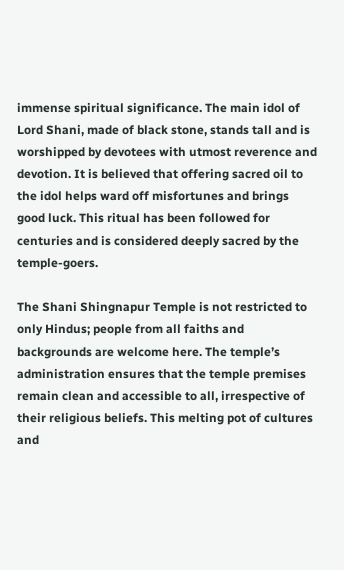immense spiritual significance. The main idol of Lord Shani, made of black stone, stands tall and is worshipped by devotees with utmost reverence and devotion. It is believed that offering sacred oil to the idol helps ward off misfortunes and brings good luck. This ritual has been followed for centuries and is considered deeply sacred by the temple-goers.

The Shani Shingnapur Temple is not restricted to only Hindus; people from all faiths and backgrounds are welcome here. The temple’s administration ensures that the temple premises remain clean and accessible to all, irrespective of their religious beliefs. This melting pot of cultures and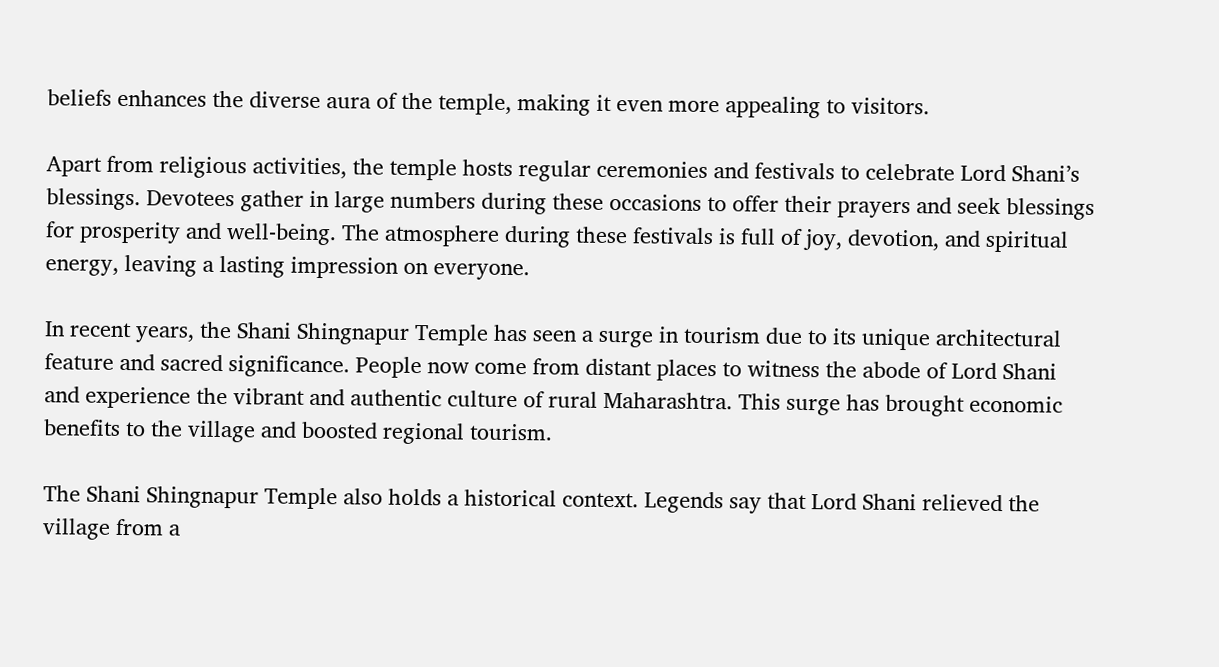beliefs enhances the diverse aura of the temple, making it even more appealing to visitors.

Apart from religious activities, the temple hosts regular ceremonies and festivals to celebrate Lord Shani’s blessings. Devotees gather in large numbers during these occasions to offer their prayers and seek blessings for prosperity and well-being. The atmosphere during these festivals is full of joy, devotion, and spiritual energy, leaving a lasting impression on everyone.

In recent years, the Shani Shingnapur Temple has seen a surge in tourism due to its unique architectural feature and sacred significance. People now come from distant places to witness the abode of Lord Shani and experience the vibrant and authentic culture of rural Maharashtra. This surge has brought economic benefits to the village and boosted regional tourism.

The Shani Shingnapur Temple also holds a historical context. Legends say that Lord Shani relieved the village from a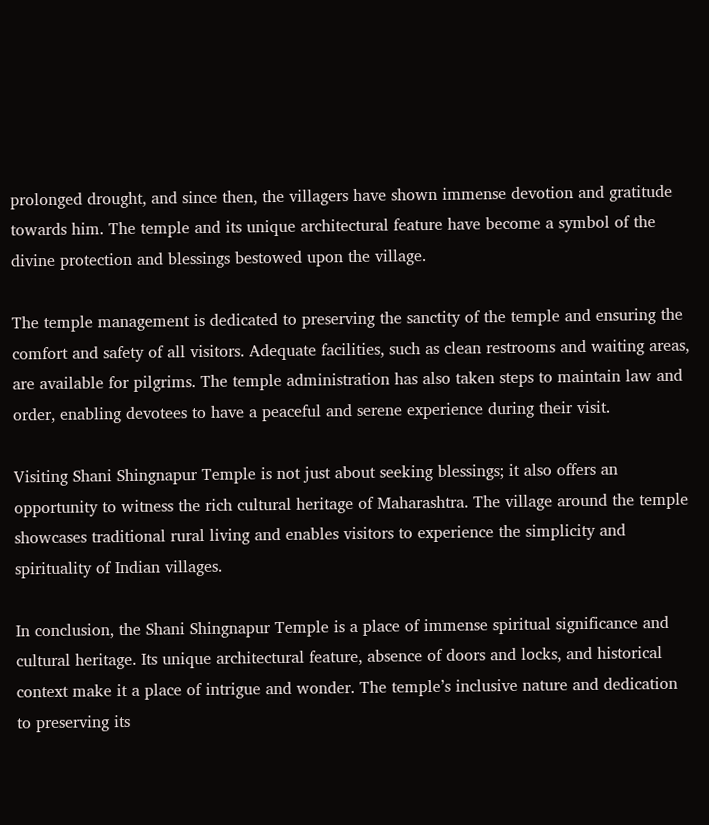prolonged drought, and since then, the villagers have shown immense devotion and gratitude towards him. The temple and its unique architectural feature have become a symbol of the divine protection and blessings bestowed upon the village.

The temple management is dedicated to preserving the sanctity of the temple and ensuring the comfort and safety of all visitors. Adequate facilities, such as clean restrooms and waiting areas, are available for pilgrims. The temple administration has also taken steps to maintain law and order, enabling devotees to have a peaceful and serene experience during their visit.

Visiting Shani Shingnapur Temple is not just about seeking blessings; it also offers an opportunity to witness the rich cultural heritage of Maharashtra. The village around the temple showcases traditional rural living and enables visitors to experience the simplicity and spirituality of Indian villages.

In conclusion, the Shani Shingnapur Temple is a place of immense spiritual significance and cultural heritage. Its unique architectural feature, absence of doors and locks, and historical context make it a place of intrigue and wonder. The temple’s inclusive nature and dedication to preserving its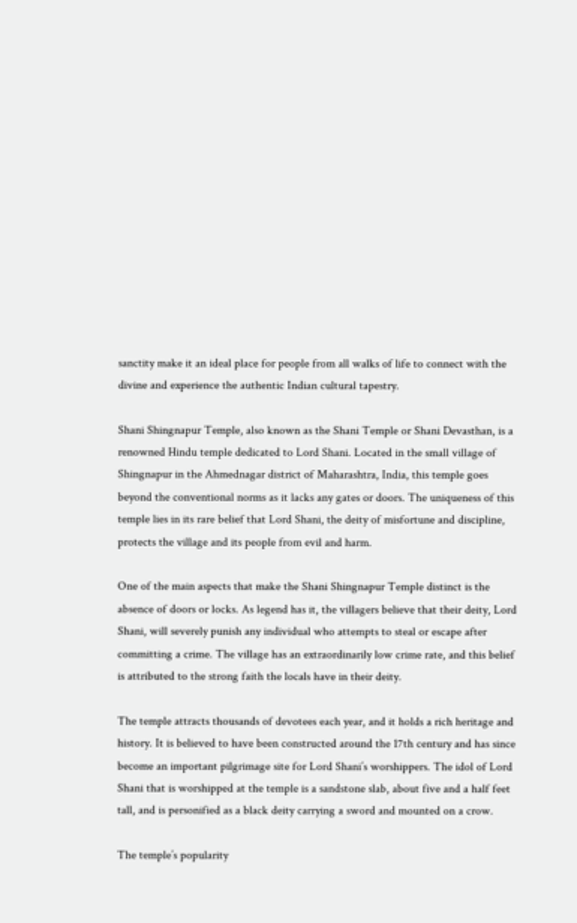sanctity make it an ideal place for people from all walks of life to connect with the divine and experience the authentic Indian cultural tapestry.

Shani Shingnapur Temple, also known as the Shani Temple or Shani Devasthan, is a renowned Hindu temple dedicated to Lord Shani. Located in the small village of Shingnapur in the Ahmednagar district of Maharashtra, India, this temple goes beyond the conventional norms as it lacks any gates or doors. The uniqueness of this temple lies in its rare belief that Lord Shani, the deity of misfortune and discipline, protects the village and its people from evil and harm.

One of the main aspects that make the Shani Shingnapur Temple distinct is the absence of doors or locks. As legend has it, the villagers believe that their deity, Lord Shani, will severely punish any individual who attempts to steal or escape after committing a crime. The village has an extraordinarily low crime rate, and this belief is attributed to the strong faith the locals have in their deity.

The temple attracts thousands of devotees each year, and it holds a rich heritage and history. It is believed to have been constructed around the 17th century and has since become an important pilgrimage site for Lord Shani’s worshippers. The idol of Lord Shani that is worshipped at the temple is a sandstone slab, about five and a half feet tall, and is personified as a black deity carrying a sword and mounted on a crow.

The temple’s popularity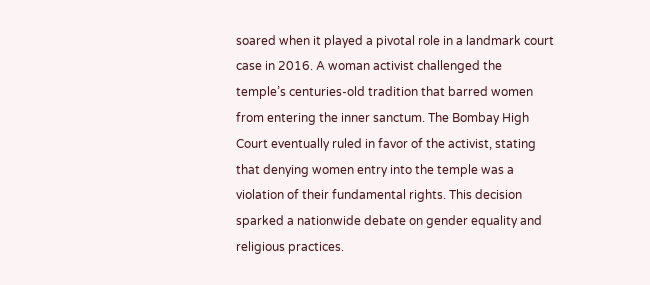soared when it played a pivotal role in a landmark court case in 2016. A woman activist challenged the temple’s centuries-old tradition that barred women from entering the inner sanctum. The Bombay High Court eventually ruled in favor of the activist, stating that denying women entry into the temple was a violation of their fundamental rights. This decision sparked a nationwide debate on gender equality and religious practices.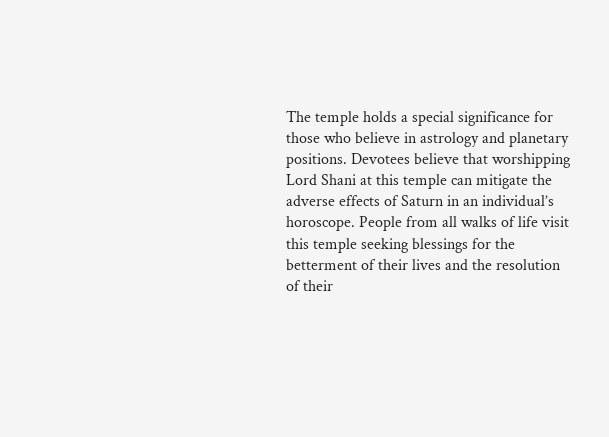The temple holds a special significance for those who believe in astrology and planetary positions. Devotees believe that worshipping Lord Shani at this temple can mitigate the adverse effects of Saturn in an individual’s horoscope. People from all walks of life visit this temple seeking blessings for the betterment of their lives and the resolution of their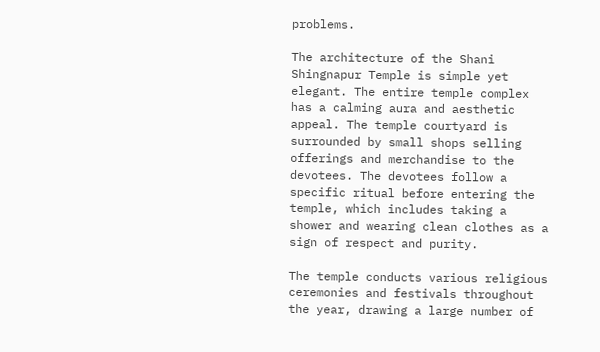problems.

The architecture of the Shani Shingnapur Temple is simple yet elegant. The entire temple complex has a calming aura and aesthetic appeal. The temple courtyard is surrounded by small shops selling offerings and merchandise to the devotees. The devotees follow a specific ritual before entering the temple, which includes taking a shower and wearing clean clothes as a sign of respect and purity.

The temple conducts various religious ceremonies and festivals throughout the year, drawing a large number of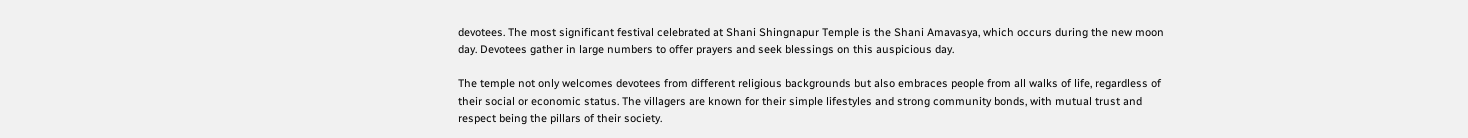devotees. The most significant festival celebrated at Shani Shingnapur Temple is the Shani Amavasya, which occurs during the new moon day. Devotees gather in large numbers to offer prayers and seek blessings on this auspicious day.

The temple not only welcomes devotees from different religious backgrounds but also embraces people from all walks of life, regardless of their social or economic status. The villagers are known for their simple lifestyles and strong community bonds, with mutual trust and respect being the pillars of their society.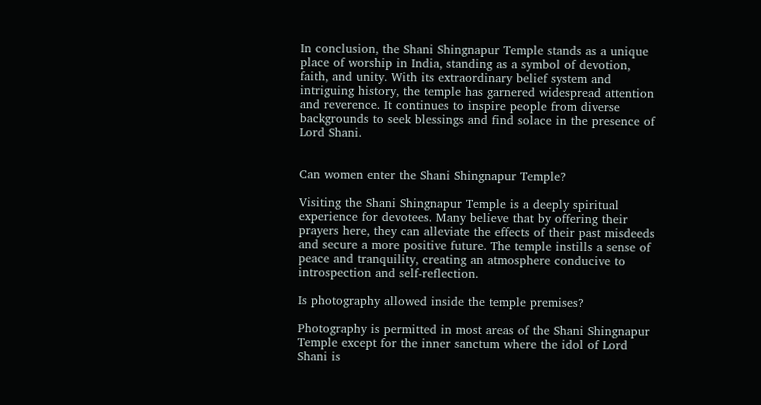In conclusion, the Shani Shingnapur Temple stands as a unique place of worship in India, standing as a symbol of devotion, faith, and unity. With its extraordinary belief system and intriguing history, the temple has garnered widespread attention and reverence. It continues to inspire people from diverse backgrounds to seek blessings and find solace in the presence of Lord Shani.


Can women enter the Shani Shingnapur Temple?

Visiting the Shani Shingnapur Temple is a deeply spiritual experience for devotees. Many believe that by offering their prayers here, they can alleviate the effects of their past misdeeds and secure a more positive future. The temple instills a sense of peace and tranquility, creating an atmosphere conducive to introspection and self-reflection.

Is photography allowed inside the temple premises?

Photography is permitted in most areas of the Shani Shingnapur Temple except for the inner sanctum where the idol of Lord Shani is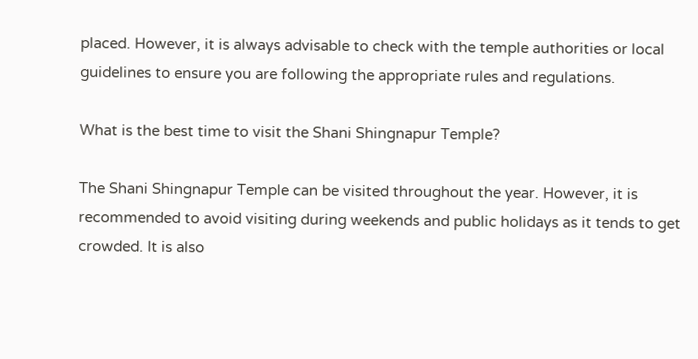placed. However, it is always advisable to check with the temple authorities or local guidelines to ensure you are following the appropriate rules and regulations.

What is the best time to visit the Shani Shingnapur Temple?

The Shani Shingnapur Temple can be visited throughout the year. However, it is recommended to avoid visiting during weekends and public holidays as it tends to get crowded. It is also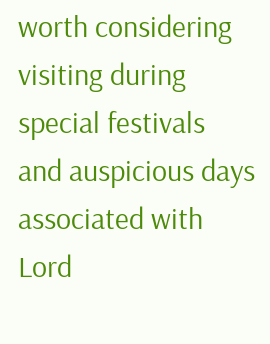worth considering visiting during special festivals and auspicious days associated with Lord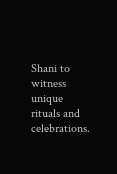Shani to witness unique rituals and celebrations.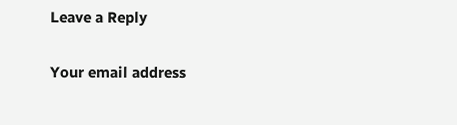Leave a Reply

Your email address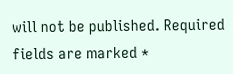will not be published. Required fields are marked *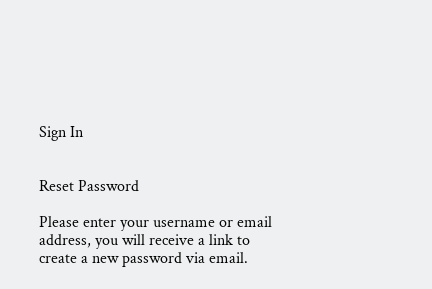Sign In


Reset Password

Please enter your username or email address, you will receive a link to create a new password via email.